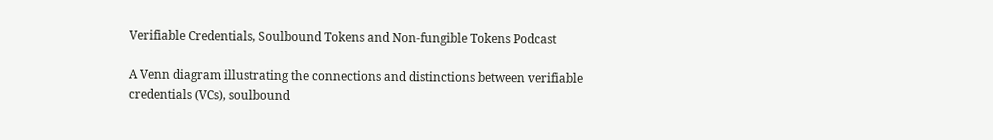Verifiable Credentials, Soulbound Tokens and Non-fungible Tokens Podcast

A Venn diagram illustrating the connections and distinctions between verifiable credentials (VCs), soulbound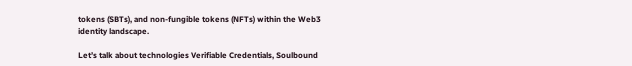tokens (SBTs), and non-fungible tokens (NFTs) within the Web3 identity landscape.

Let’s talk about technologies Verifiable Credentials, Soulbound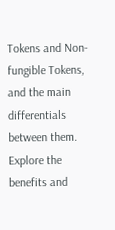Tokens and Non-fungible Tokens, and the main differentials between them. Explore the benefits and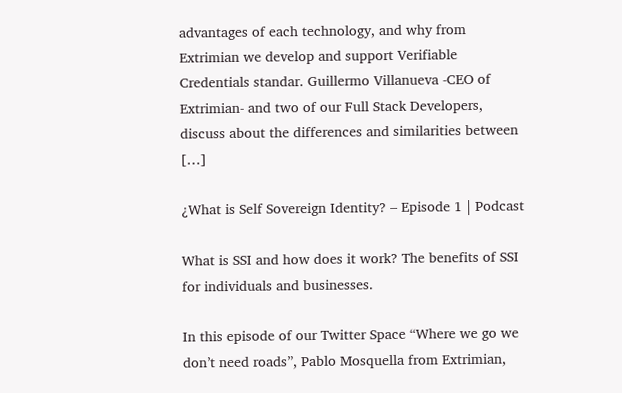advantages of each technology, and why from Extrimian we develop and support Verifiable Credentials standar. Guillermo Villanueva -CEO of Extrimian- and two of our Full Stack Developers, discuss about the differences and similarities between […]

¿What is Self Sovereign Identity? – Episode 1 | Podcast

What is SSI and how does it work? The benefits of SSI for individuals and businesses.

In this episode of our Twitter Space “Where we go we don’t need roads”, Pablo Mosquella from Extrimian,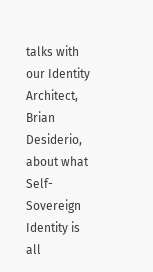talks with our Identity Architect, Brian Desiderio, about what Self-Sovereign Identity is all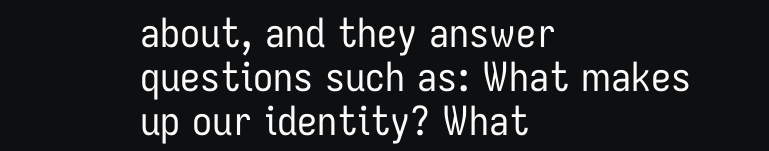about, and they answer questions such as: What makes up our identity? What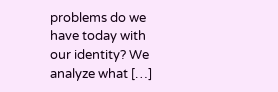problems do we have today with our identity? We analyze what […]